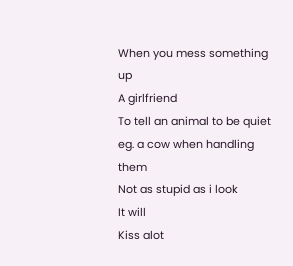When you mess something up
A girlfriend
To tell an animal to be quiet eg. a cow when handling them
Not as stupid as i look
It will
Kiss alot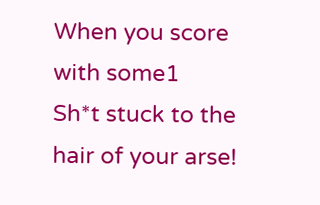When you score with some1
Sh*t stuck to the hair of your arse!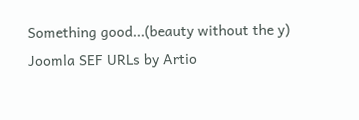Something good...(beauty without the y)
Joomla SEF URLs by Artio